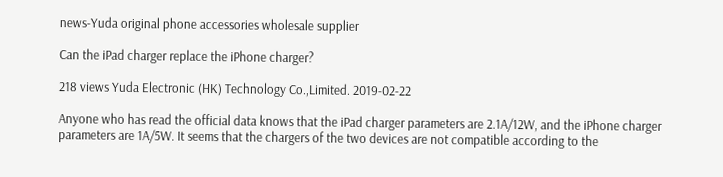news-Yuda original phone accessories wholesale supplier

Can the iPad charger replace the iPhone charger?

218 views Yuda Electronic (HK) Technology Co.,Limited. 2019-02-22

Anyone who has read the official data knows that the iPad charger parameters are 2.1A/12W, and the iPhone charger parameters are 1A/5W. It seems that the chargers of the two devices are not compatible according to the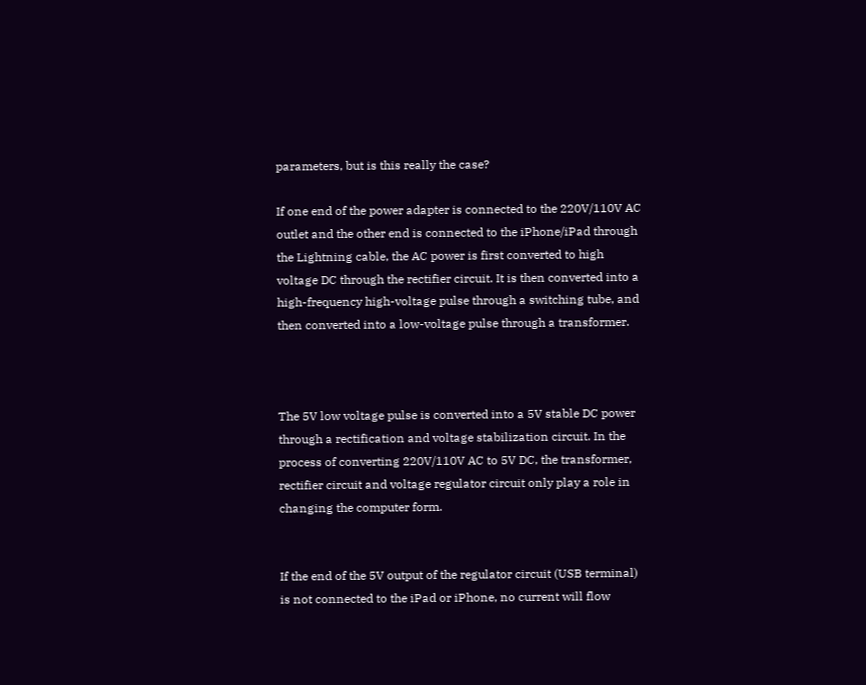parameters, but is this really the case?

If one end of the power adapter is connected to the 220V/110V AC outlet and the other end is connected to the iPhone/iPad through the Lightning cable, the AC power is first converted to high voltage DC through the rectifier circuit. It is then converted into a high-frequency high-voltage pulse through a switching tube, and then converted into a low-voltage pulse through a transformer.



The 5V low voltage pulse is converted into a 5V stable DC power through a rectification and voltage stabilization circuit. In the process of converting 220V/110V AC to 5V DC, the transformer, rectifier circuit and voltage regulator circuit only play a role in changing the computer form.


If the end of the 5V output of the regulator circuit (USB terminal) is not connected to the iPad or iPhone, no current will flow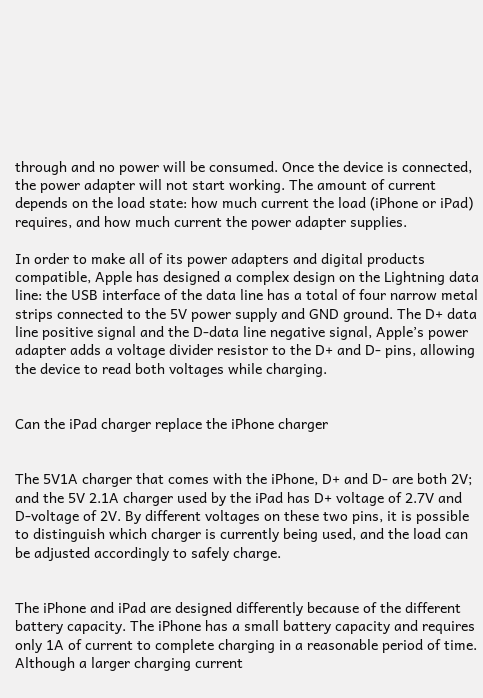through and no power will be consumed. Once the device is connected, the power adapter will not start working. The amount of current depends on the load state: how much current the load (iPhone or iPad) requires, and how much current the power adapter supplies.

In order to make all of its power adapters and digital products compatible, Apple has designed a complex design on the Lightning data line: the USB interface of the data line has a total of four narrow metal strips connected to the 5V power supply and GND ground. The D+ data line positive signal and the D-data line negative signal, Apple’s power adapter adds a voltage divider resistor to the D+ and D- pins, allowing the device to read both voltages while charging.


Can the iPad charger replace the iPhone charger


The 5V1A charger that comes with the iPhone, D+ and D- are both 2V; and the 5V 2.1A charger used by the iPad has D+ voltage of 2.7V and D-voltage of 2V. By different voltages on these two pins, it is possible to distinguish which charger is currently being used, and the load can be adjusted accordingly to safely charge.


The iPhone and iPad are designed differently because of the different battery capacity. The iPhone has a small battery capacity and requires only 1A of current to complete charging in a reasonable period of time. Although a larger charging current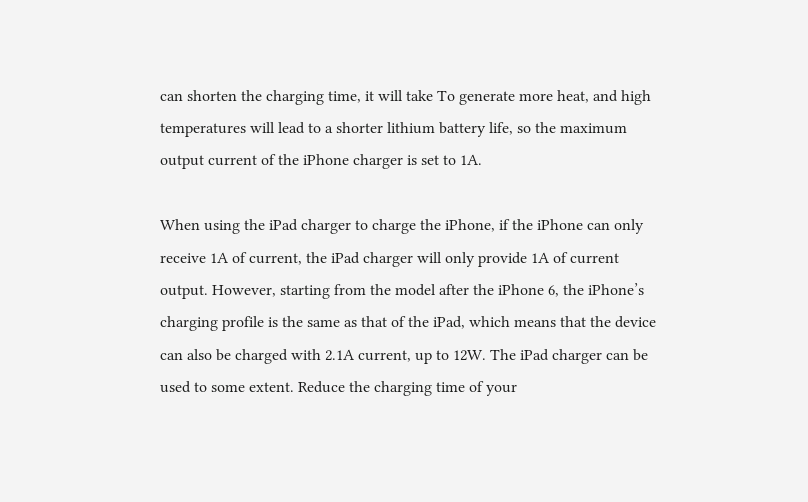can shorten the charging time, it will take To generate more heat, and high temperatures will lead to a shorter lithium battery life, so the maximum output current of the iPhone charger is set to 1A.

When using the iPad charger to charge the iPhone, if the iPhone can only receive 1A of current, the iPad charger will only provide 1A of current output. However, starting from the model after the iPhone 6, the iPhone’s charging profile is the same as that of the iPad, which means that the device can also be charged with 2.1A current, up to 12W. The iPad charger can be used to some extent. Reduce the charging time of your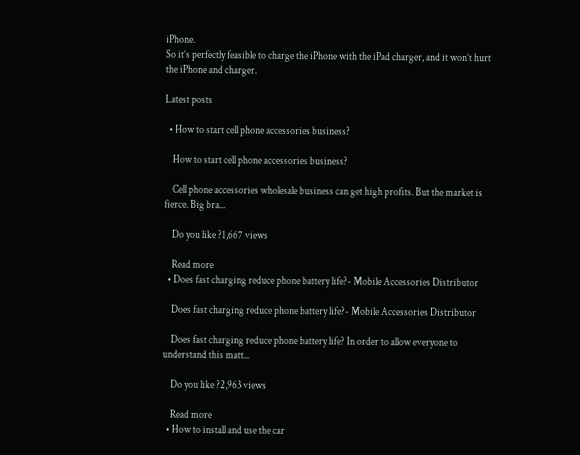iPhone.
So it’s perfectly feasible to charge the iPhone with the iPad charger, and it won’t hurt the iPhone and charger.

Latest posts

  • How to start cell phone accessories business?

    How to start cell phone accessories business?

    Cell phone accessories wholesale business can get high profits. But the market is fierce. Big bra...

    Do you like ?1,667 views

    Read more
  • Does fast charging reduce phone battery life?- Mobile Accessories Distributor

    Does fast charging reduce phone battery life?- Mobile Accessories Distributor

    Does fast charging reduce phone battery life? In order to allow everyone to understand this matt...

    Do you like ?2,963 views

    Read more
  • How to install and use the car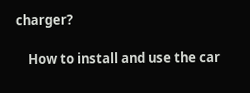charger?

    How to install and use the car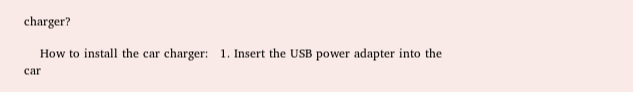charger?

    How to install the car charger:   1. Insert the USB power adapter into the car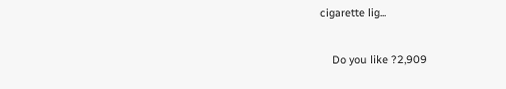cigarette lig...

    Do you like ?2,909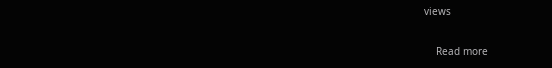views

    Read more